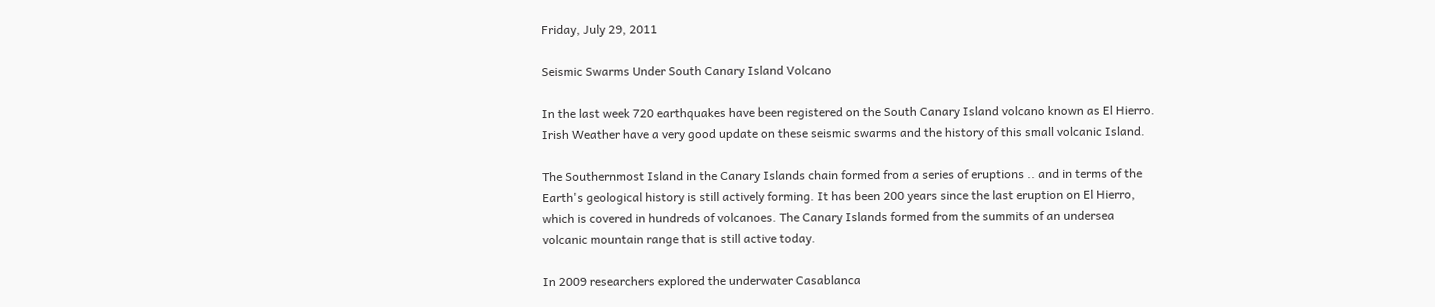Friday, July 29, 2011

Seismic Swarms Under South Canary Island Volcano

In the last week 720 earthquakes have been registered on the South Canary Island volcano known as El Hierro. Irish Weather have a very good update on these seismic swarms and the history of this small volcanic Island.

The Southernmost Island in the Canary Islands chain formed from a series of eruptions .. and in terms of the Earth's geological history is still actively forming. It has been 200 years since the last eruption on El Hierro, which is covered in hundreds of volcanoes. The Canary Islands formed from the summits of an undersea volcanic mountain range that is still active today.

In 2009 researchers explored the underwater Casablanca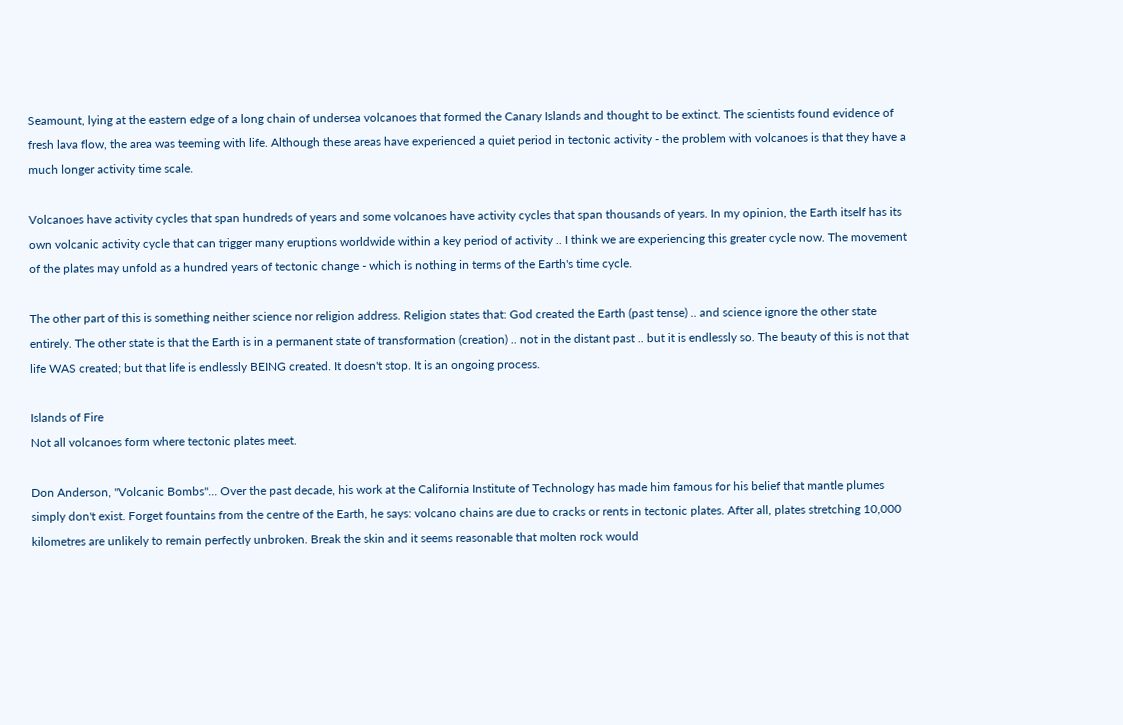Seamount, lying at the eastern edge of a long chain of undersea volcanoes that formed the Canary Islands and thought to be extinct. The scientists found evidence of fresh lava flow, the area was teeming with life. Although these areas have experienced a quiet period in tectonic activity - the problem with volcanoes is that they have a much longer activity time scale.

Volcanoes have activity cycles that span hundreds of years and some volcanoes have activity cycles that span thousands of years. In my opinion, the Earth itself has its own volcanic activity cycle that can trigger many eruptions worldwide within a key period of activity .. I think we are experiencing this greater cycle now. The movement of the plates may unfold as a hundred years of tectonic change - which is nothing in terms of the Earth's time cycle.

The other part of this is something neither science nor religion address. Religion states that: God created the Earth (past tense) .. and science ignore the other state entirely. The other state is that the Earth is in a permanent state of transformation (creation) .. not in the distant past .. but it is endlessly so. The beauty of this is not that life WAS created; but that life is endlessly BEING created. It doesn't stop. It is an ongoing process.

Islands of Fire
Not all volcanoes form where tectonic plates meet.

Don Anderson, "Volcanic Bombs"... Over the past decade, his work at the California Institute of Technology has made him famous for his belief that mantle plumes simply don't exist. Forget fountains from the centre of the Earth, he says: volcano chains are due to cracks or rents in tectonic plates. After all, plates stretching 10,000 kilometres are unlikely to remain perfectly unbroken. Break the skin and it seems reasonable that molten rock would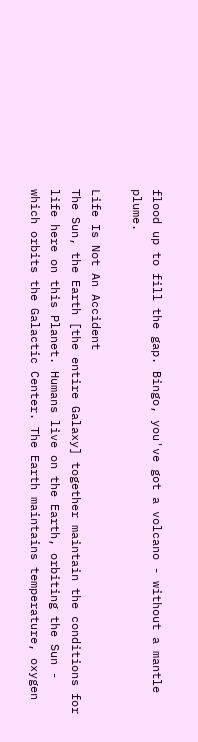flood up to fill the gap. Bingo, you've got a volcano - without a mantle plume.

Life Is Not An Accident
The Sun, the Earth [the entire Galaxy] together maintain the conditions for life here on this Planet. Humans live on the Earth, orbiting the Sun - which orbits the Galactic Center. The Earth maintains temperature, oxygen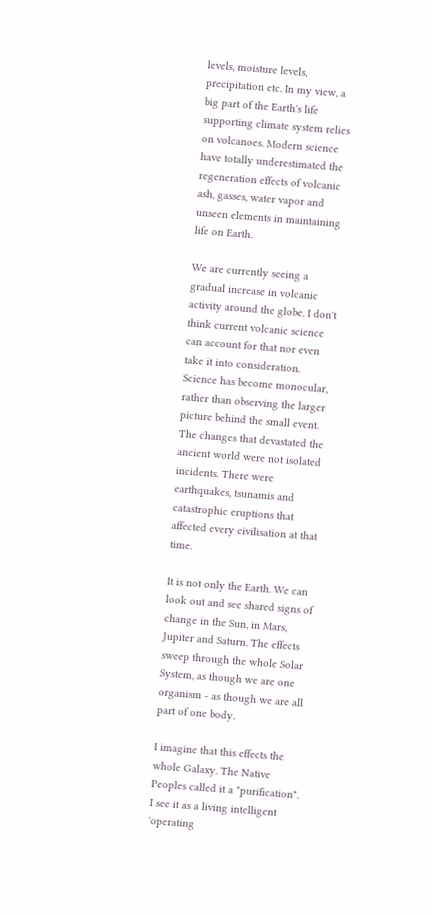levels, moisture levels, precipitation etc. In my view, a big part of the Earth's life supporting climate system relies on volcanoes. Modern science have totally underestimated the regeneration effects of volcanic ash, gasses, water vapor and unseen elements in maintaining life on Earth.

We are currently seeing a gradual increase in volcanic activity around the globe. I don't think current volcanic science can account for that nor even take it into consideration. Science has become monocular, rather than observing the larger picture behind the small event. The changes that devastated the ancient world were not isolated incidents. There were earthquakes, tsunamis and catastrophic eruptions that affected every civilisation at that time.

It is not only the Earth. We can look out and see shared signs of change in the Sun, in Mars, Jupiter and Saturn. The effects sweep through the whole Solar System, as though we are one organism - as though we are all part of one body.

I imagine that this effects the whole Galaxy. The Native Peoples called it a "purification". I see it as a living intelligent 'operating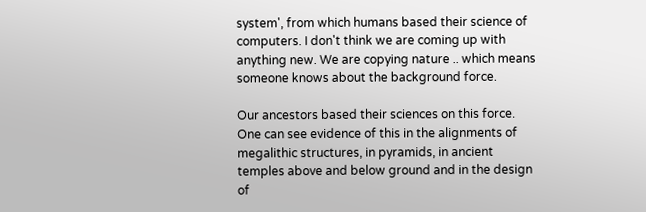system', from which humans based their science of computers. I don't think we are coming up with anything new. We are copying nature .. which means someone knows about the background force.

Our ancestors based their sciences on this force. One can see evidence of this in the alignments of megalithic structures, in pyramids, in ancient temples above and below ground and in the design of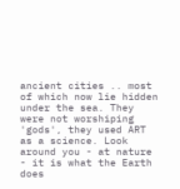ancient cities .. most of which now lie hidden under the sea. They were not worshiping 'gods', they used ART as a science. Look around you - at nature - it is what the Earth does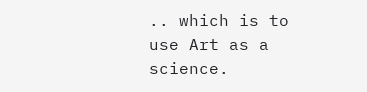.. which is to use Art as a science.